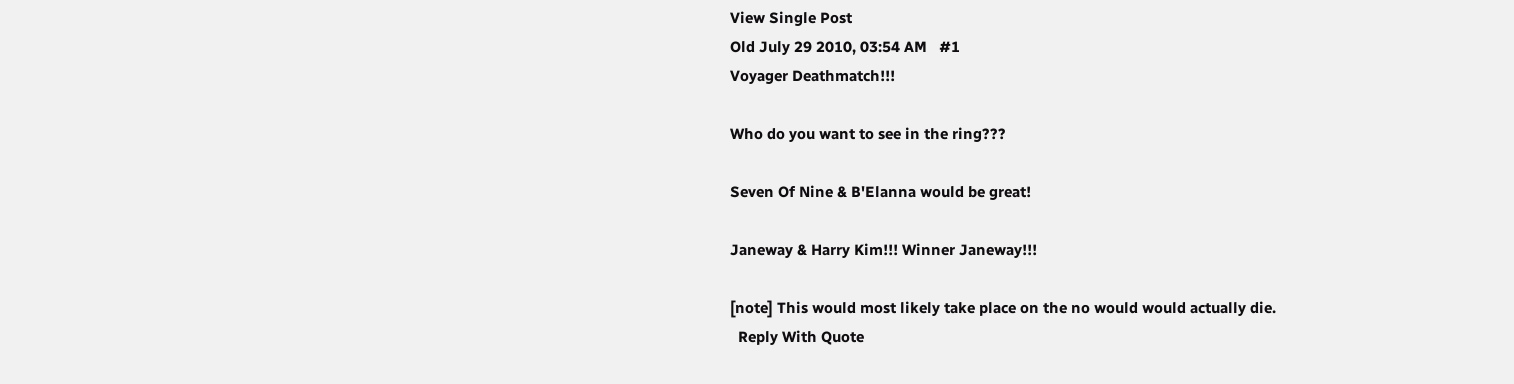View Single Post
Old July 29 2010, 03:54 AM   #1
Voyager Deathmatch!!!

Who do you want to see in the ring???

Seven Of Nine & B'Elanna would be great!

Janeway & Harry Kim!!! Winner Janeway!!!

[note] This would most likely take place on the no would would actually die.
  Reply With Quote